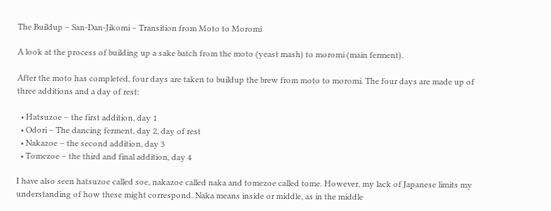The Buildup – San-Dan-Jikomi – Transition from Moto to Moromi

A look at the process of building up a sake batch from the moto (yeast mash) to moromi (main ferment).

After the moto has completed, four days are taken to buildup the brew from moto to moromi. The four days are made up of three additions and a day of rest:

  • Hatsuzoe – the first addition, day 1
  • Odori – The dancing ferment, day 2, day of rest
  • Nakazoe – the second addition, day 3
  • Tomezoe – the third and final addition, day 4

I have also seen hatsuzoe called soe, nakazoe called naka and tomezoe called tome. However, my lack of Japanese limits my understanding of how these might correspond. Naka means inside or middle, as in the middle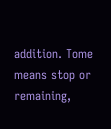addition. Tome means stop or remaining,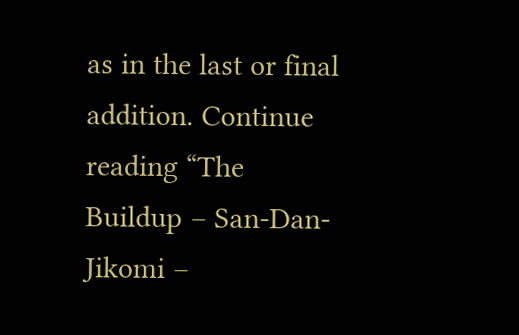as in the last or final addition. Continue reading “The Buildup – San-Dan-Jikomi –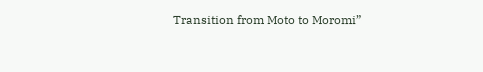Transition from Moto to Moromi”